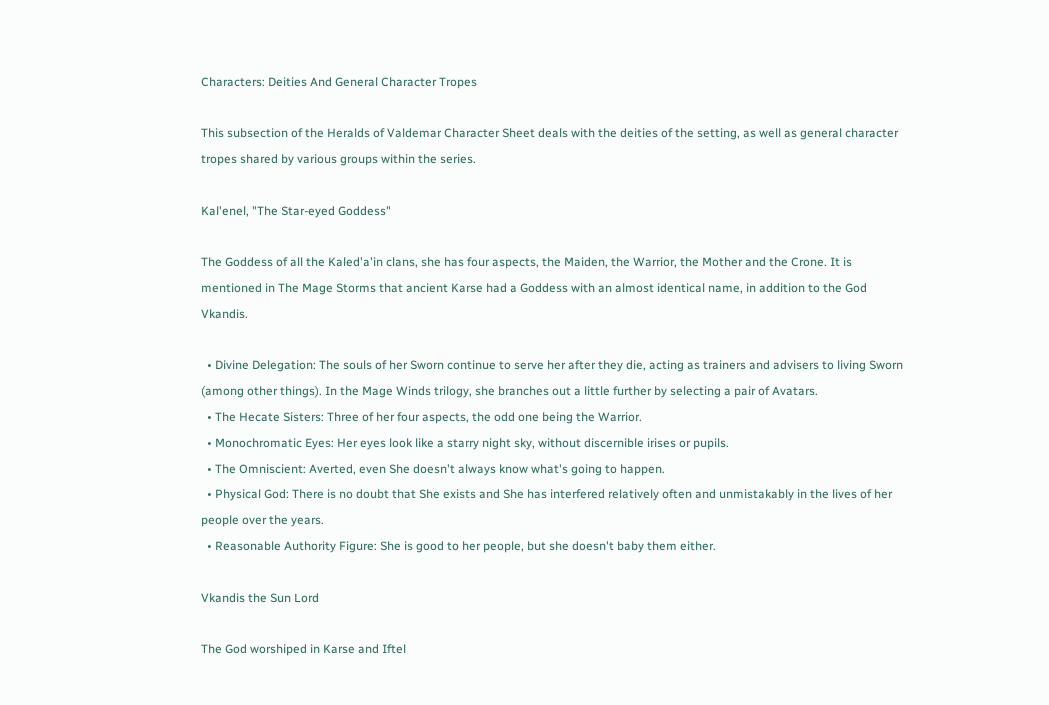Characters: Deities And General Character Tropes

This subsection of the Heralds of Valdemar Character Sheet deals with the deities of the setting, as well as general character tropes shared by various groups within the series.

Kal'enel, "The Star-eyed Goddess"

The Goddess of all the Kaled'a'in clans, she has four aspects, the Maiden, the Warrior, the Mother and the Crone. It is mentioned in The Mage Storms that ancient Karse had a Goddess with an almost identical name, in addition to the God Vkandis.

  • Divine Delegation: The souls of her Sworn continue to serve her after they die, acting as trainers and advisers to living Sworn (among other things). In the Mage Winds trilogy, she branches out a little further by selecting a pair of Avatars.
  • The Hecate Sisters: Three of her four aspects, the odd one being the Warrior.
  • Monochromatic Eyes: Her eyes look like a starry night sky, without discernible irises or pupils.
  • The Omniscient: Averted, even She doesn't always know what's going to happen.
  • Physical God: There is no doubt that She exists and She has interfered relatively often and unmistakably in the lives of her people over the years.
  • Reasonable Authority Figure: She is good to her people, but she doesn't baby them either.

Vkandis the Sun Lord

The God worshiped in Karse and Iftel